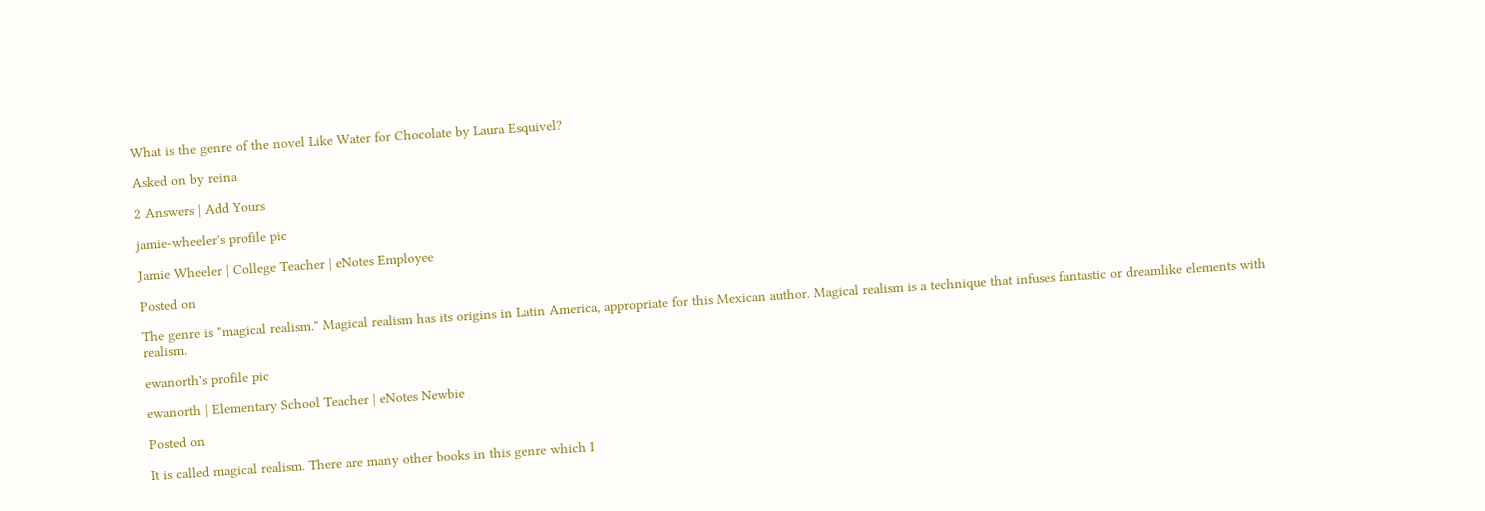What is the genre of the novel Like Water for Chocolate by Laura Esquivel?

Asked on by reina

2 Answers | Add Yours

jamie-wheeler's profile pic

Jamie Wheeler | College Teacher | eNotes Employee

Posted on

The genre is "magical realism." Magical realism has its origins in Latin America, appropriate for this Mexican author. Magical realism is a technique that infuses fantastic or dreamlike elements with realism.

ewanorth's profile pic

ewanorth | Elementary School Teacher | eNotes Newbie

Posted on

It is called magical realism. There are many other books in this genre which I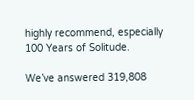highly recommend, especially 100 Years of Solitude.

We’ve answered 319,808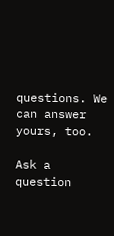questions. We can answer yours, too.

Ask a question